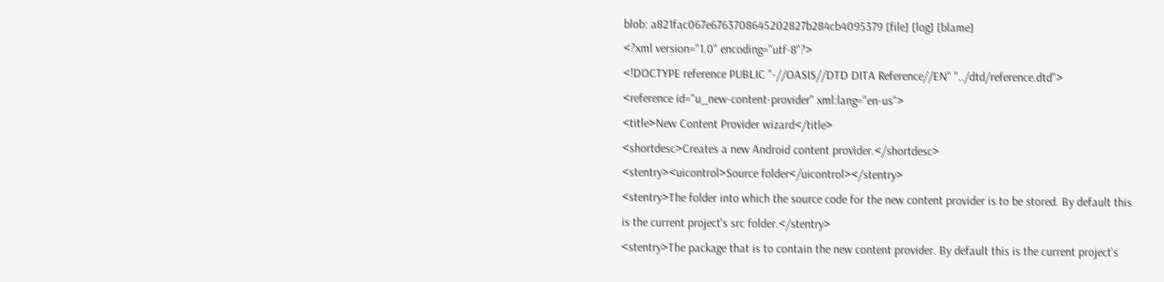blob: a821fac067e6763708645202827b284cb4095379 [file] [log] [blame]
<?xml version="1.0" encoding="utf-8"?>
<!DOCTYPE reference PUBLIC "-//OASIS//DTD DITA Reference//EN" "../dtd/reference.dtd">
<reference id="u_new-content-provider" xml:lang="en-us">
<title>New Content Provider wizard</title>
<shortdesc>Creates a new Android content provider.</shortdesc>
<stentry><uicontrol>Source folder</uicontrol></stentry>
<stentry>The folder into which the source code for the new content provider is to be stored. By default this
is the current project's src folder.</stentry>
<stentry>The package that is to contain the new content provider. By default this is the current project's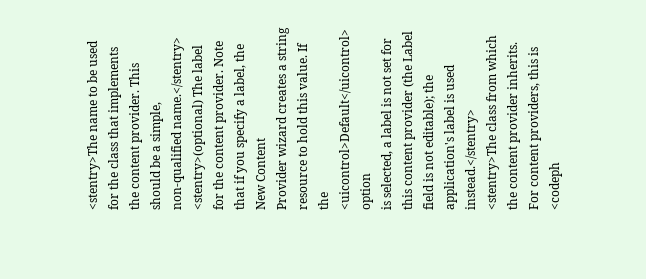<stentry>The name to be used for the class that implements the content provider. This should be a simple,
non-qualified name.</stentry>
<stentry>(optional) The label for the content provider. Note that if you specify a label, the New Content
Provider wizard creates a string resource to hold this value. If the <uicontrol>Default</uicontrol> option
is selected, a label is not set for this content provider (the Label field is not editable); the
application's label is used instead.</stentry>
<stentry>The class from which the content provider inherits. For content providers, this is <codeph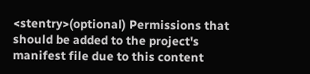<stentry>(optional) Permissions that should be added to the project's manifest file due to this content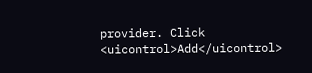provider. Click <uicontrol>Add</uicontrol>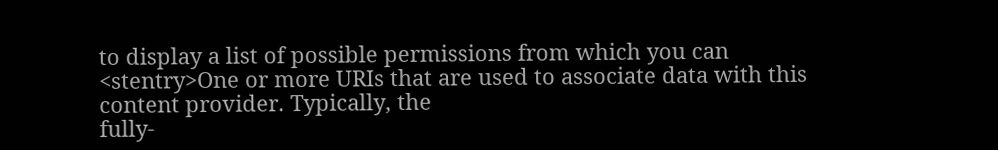to display a list of possible permissions from which you can
<stentry>One or more URIs that are used to associate data with this content provider. Typically, the
fully-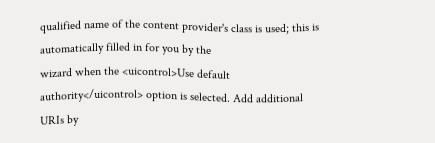qualified name of the content provider's class is used; this is automatically filled in for you by the
wizard when the <uicontrol>Use default authority</uicontrol> option is selected. Add additional URIs by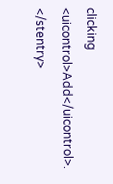clicking <uicontrol>Add</uicontrol>. </stentry>